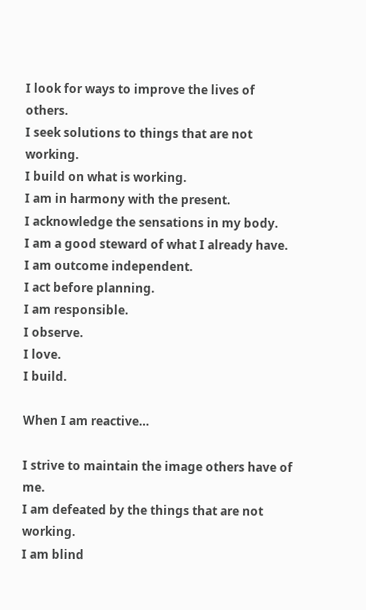I look for ways to improve the lives of others.
I seek solutions to things that are not working.
I build on what is working.
I am in harmony with the present.
I acknowledge the sensations in my body.
I am a good steward of what I already have.
I am outcome independent.
I act before planning.
I am responsible.
I observe.
I love.
I build.

When I am reactive…

I strive to maintain the image others have of me.
I am defeated by the things that are not working.
I am blind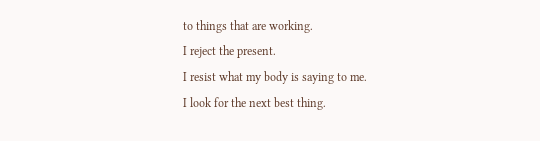to things that are working.
I reject the present.
I resist what my body is saying to me.
I look for the next best thing.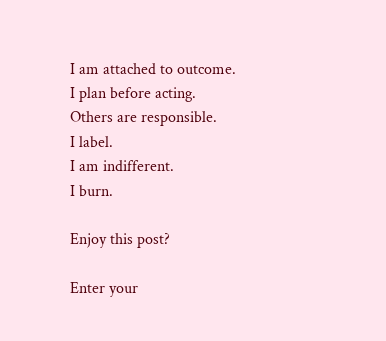I am attached to outcome.
I plan before acting.
Others are responsible.
I label.
I am indifferent.
I burn.

Enjoy this post?

Enter your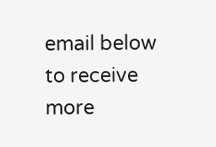email below to receive more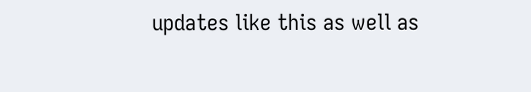updates like this as well as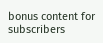bonus content for subscribers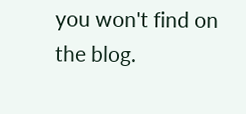you won't find on the blog.